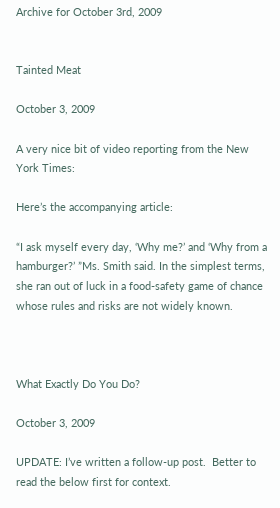Archive for October 3rd, 2009


Tainted Meat

October 3, 2009

A very nice bit of video reporting from the New York Times:

Here’s the accompanying article:

“I ask myself every day, ‘Why me?’ and ‘Why from a hamburger?’ ”Ms. Smith said. In the simplest terms, she ran out of luck in a food-safety game of chance whose rules and risks are not widely known.



What Exactly Do You Do?

October 3, 2009

UPDATE: I’ve written a follow-up post.  Better to read the below first for context.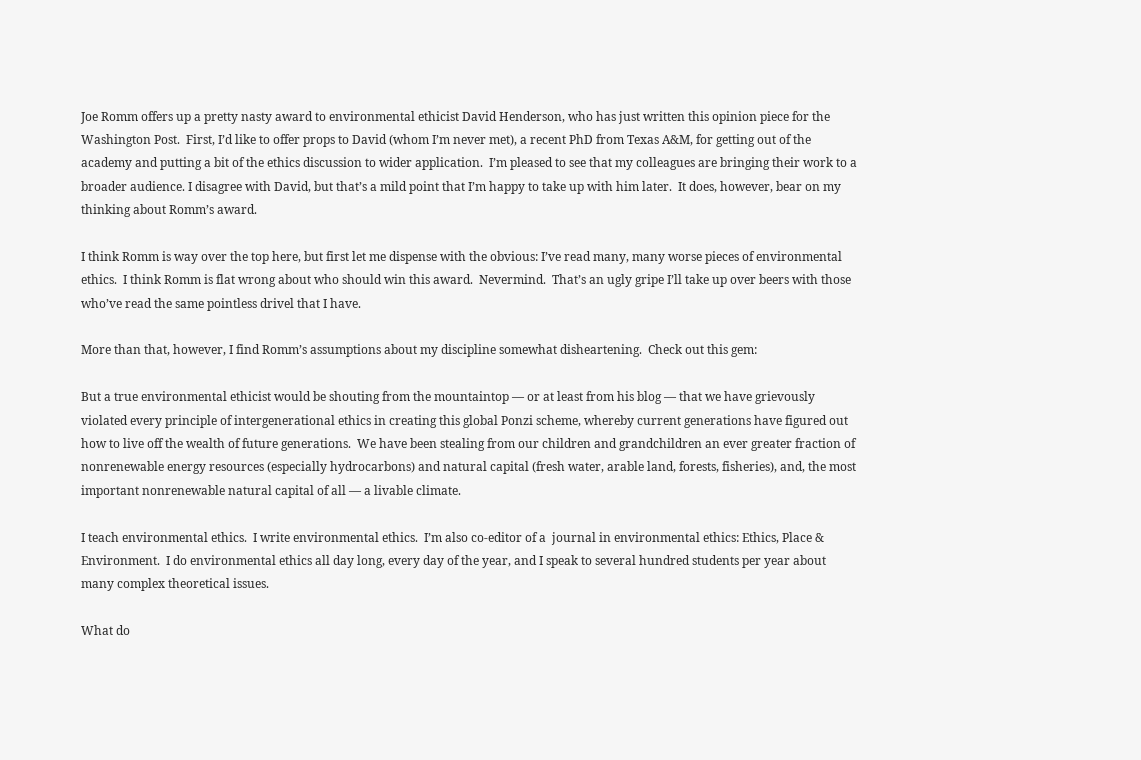Joe Romm offers up a pretty nasty award to environmental ethicist David Henderson, who has just written this opinion piece for the Washington Post.  First, I’d like to offer props to David (whom I’m never met), a recent PhD from Texas A&M, for getting out of the academy and putting a bit of the ethics discussion to wider application.  I’m pleased to see that my colleagues are bringing their work to a broader audience. I disagree with David, but that’s a mild point that I’m happy to take up with him later.  It does, however, bear on my thinking about Romm’s award.

I think Romm is way over the top here, but first let me dispense with the obvious: I’ve read many, many worse pieces of environmental ethics.  I think Romm is flat wrong about who should win this award.  Nevermind.  That’s an ugly gripe I’ll take up over beers with those who’ve read the same pointless drivel that I have.

More than that, however, I find Romm’s assumptions about my discipline somewhat disheartening.  Check out this gem:

But a true environmental ethicist would be shouting from the mountaintop — or at least from his blog — that we have grievously violated every principle of intergenerational ethics in creating this global Ponzi scheme, whereby current generations have figured out how to live off the wealth of future generations.  We have been stealing from our children and grandchildren an ever greater fraction of nonrenewable energy resources (especially hydrocarbons) and natural capital (fresh water, arable land, forests, fisheries), and, the most important nonrenewable natural capital of all — a livable climate.

I teach environmental ethics.  I write environmental ethics.  I’m also co-editor of a  journal in environmental ethics: Ethics, Place & Environment.  I do environmental ethics all day long, every day of the year, and I speak to several hundred students per year about many complex theoretical issues.

What do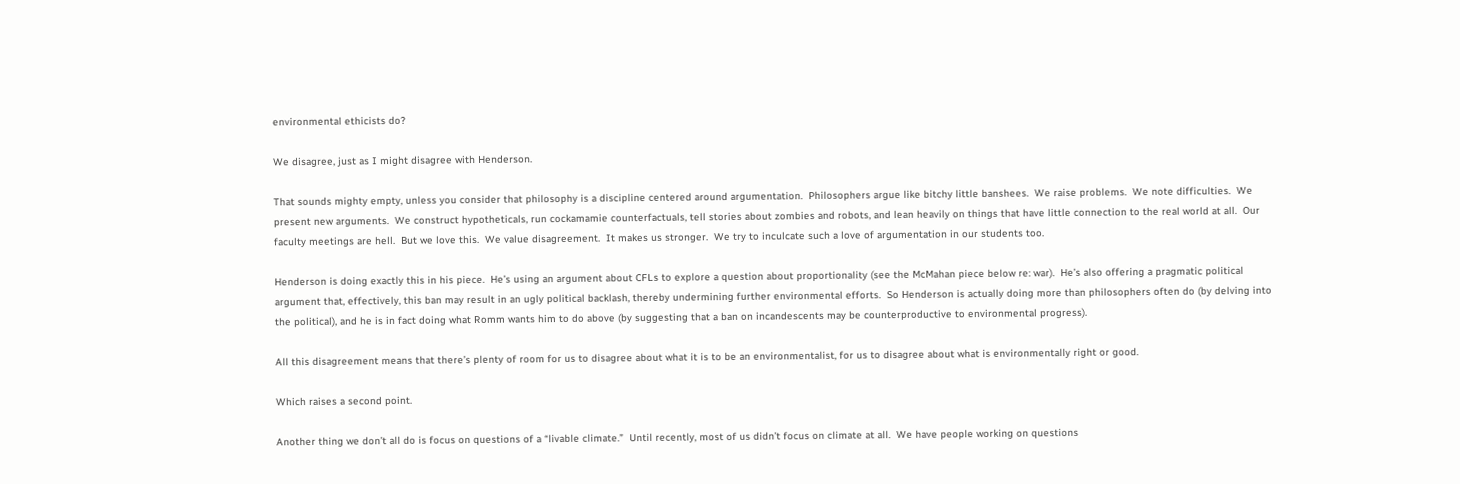environmental ethicists do?

We disagree, just as I might disagree with Henderson.

That sounds mighty empty, unless you consider that philosophy is a discipline centered around argumentation.  Philosophers argue like bitchy little banshees.  We raise problems.  We note difficulties.  We present new arguments.  We construct hypotheticals, run cockamamie counterfactuals, tell stories about zombies and robots, and lean heavily on things that have little connection to the real world at all.  Our faculty meetings are hell.  But we love this.  We value disagreement.  It makes us stronger.  We try to inculcate such a love of argumentation in our students too.

Henderson is doing exactly this in his piece.  He’s using an argument about CFLs to explore a question about proportionality (see the McMahan piece below re: war).  He’s also offering a pragmatic political argument that, effectively, this ban may result in an ugly political backlash, thereby undermining further environmental efforts.  So Henderson is actually doing more than philosophers often do (by delving into the political), and he is in fact doing what Romm wants him to do above (by suggesting that a ban on incandescents may be counterproductive to environmental progress).

All this disagreement means that there’s plenty of room for us to disagree about what it is to be an environmentalist, for us to disagree about what is environmentally right or good.

Which raises a second point.

Another thing we don’t all do is focus on questions of a “livable climate.”  Until recently, most of us didn’t focus on climate at all.  We have people working on questions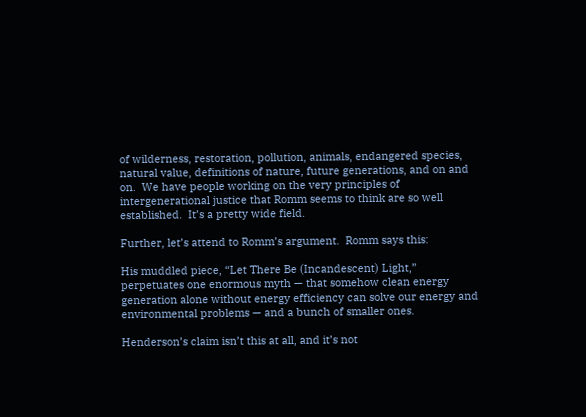of wilderness, restoration, pollution, animals, endangered species, natural value, definitions of nature, future generations, and on and on.  We have people working on the very principles of intergenerational justice that Romm seems to think are so well established.  It’s a pretty wide field.

Further, let’s attend to Romm’s argument.  Romm says this:

His muddled piece, “Let There Be (Incandescent) Light,” perpetuates one enormous myth — that somehow clean energy generation alone without energy efficiency can solve our energy and environmental problems — and a bunch of smaller ones.

Henderson’s claim isn’t this at all, and it’s not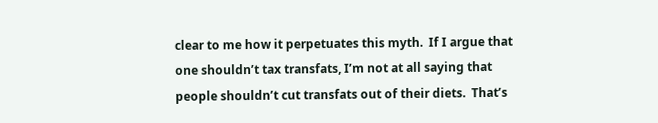clear to me how it perpetuates this myth.  If I argue that one shouldn’t tax transfats, I’m not at all saying that people shouldn’t cut transfats out of their diets.  That’s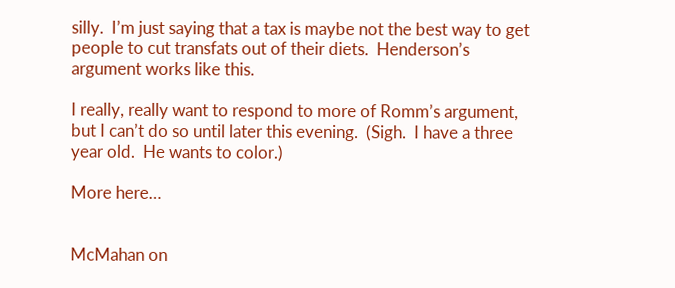silly.  I’m just saying that a tax is maybe not the best way to get people to cut transfats out of their diets.  Henderson’s argument works like this.

I really, really want to respond to more of Romm’s argument, but I can’t do so until later this evening.  (Sigh.  I have a three year old.  He wants to color.)

More here…


McMahan on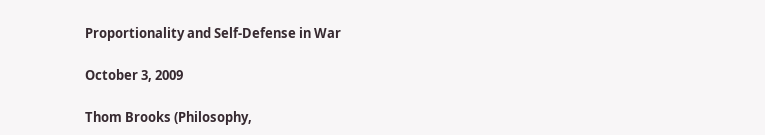Proportionality and Self-Defense in War

October 3, 2009

Thom Brooks (Philosophy,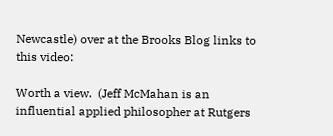Newcastle) over at the Brooks Blog links to this video:

Worth a view.  (Jeff McMahan is an influential applied philosopher at Rutgers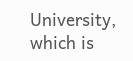University, which is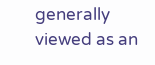generally viewed as an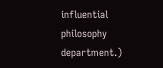influential philosophy department.)